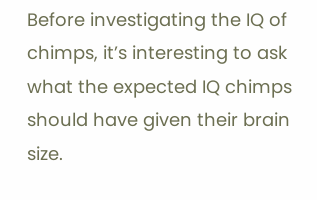Before investigating the IQ of chimps, it’s interesting to ask what the expected IQ chimps should have given their brain size.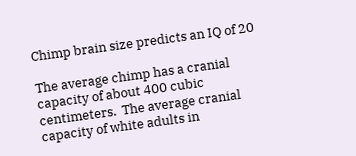Chimp brain size predicts an IQ of 20

The average chimp has a cranial capacity of about 400 cubic centimeters.  The average cranial capacity of white adults in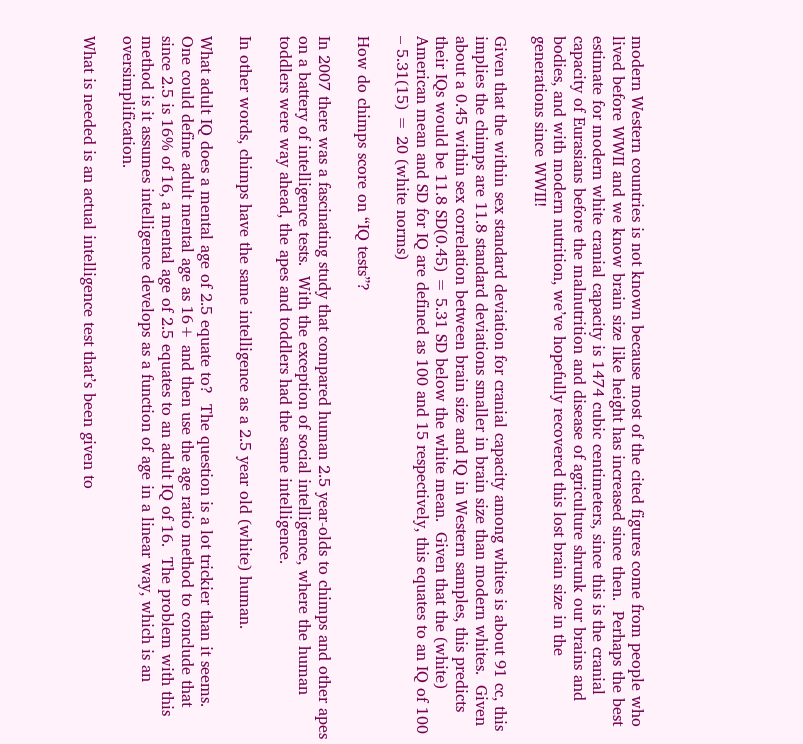modern Western countries is not known because most of the cited figures come from people who lived before WWII and we know brain size like height has increased since then.  Perhaps the best estimate for modern white cranial capacity is 1474 cubic centimeters, since this is the cranial capacity of Eurasians before the malnutrition and disease of agriculture shrunk our brains and bodies, and with modern nutrition, we’ve hopefully recovered this lost brain size in the generations since WWII!

Given that the within sex standard deviation for cranial capacity among whites is about 91 cc, this implies the chimps are 11.8 standard deviations smaller in brain size than modern whites.  Given about a 0.45 within sex correlation between brain size and IQ in Western samples, this predicts their IQs would be 11.8 SD(0.45) = 5.31 SD below the white mean.  Given that the (white) American mean and SD for IQ are defined as 100 and 15 respectively, this equates to an IQ of 100 – 5.31(15) = 20 (white norms)

How do chimps score on “IQ tests”?

In 2007 there was a fascinating study that compared human 2.5 year-olds to chimps and other apes on a battery of intelligence tests.  With the exception of social intelligence, where the human toddlers were way ahead, the apes and toddlers had the same intelligence.

In other words, chimps have the same intelligence as a 2.5 year old (white) human.

What adult IQ does a mental age of 2.5 equate to?  The question is a lot trickier than it seems.  One could define adult mental age as 16+ and then use the age ratio method to conclude that since 2.5 is 16% of 16, a mental age of 2.5 equates to an adult IQ of 16.  The problem with this method is it assumes intelligence develops as a function of age in a linear way, which is an oversimplification.

What is needed is an actual intelligence test that’s been given to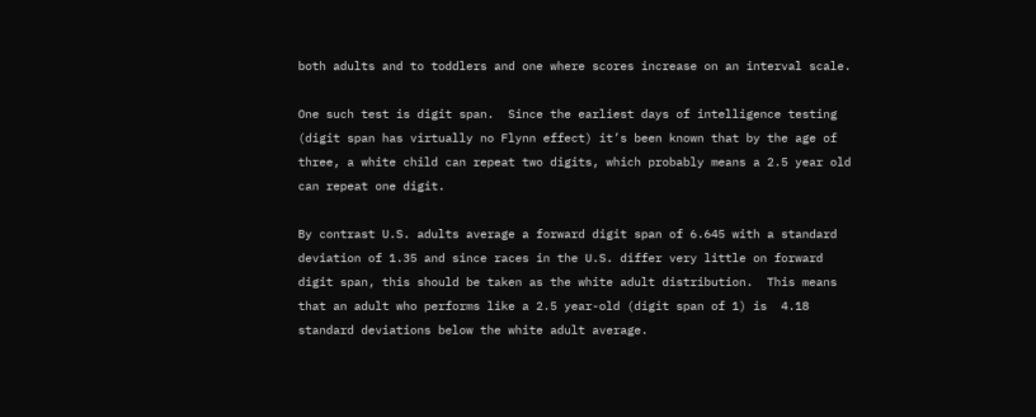both adults and to toddlers and one where scores increase on an interval scale.

One such test is digit span.  Since the earliest days of intelligence testing (digit span has virtually no Flynn effect) it’s been known that by the age of three, a white child can repeat two digits, which probably means a 2.5 year old can repeat one digit.

By contrast U.S. adults average a forward digit span of 6.645 with a standard deviation of 1.35 and since races in the U.S. differ very little on forward digit span, this should be taken as the white adult distribution.  This means that an adult who performs like a 2.5 year-old (digit span of 1) is  4.18 standard deviations below the white adult average.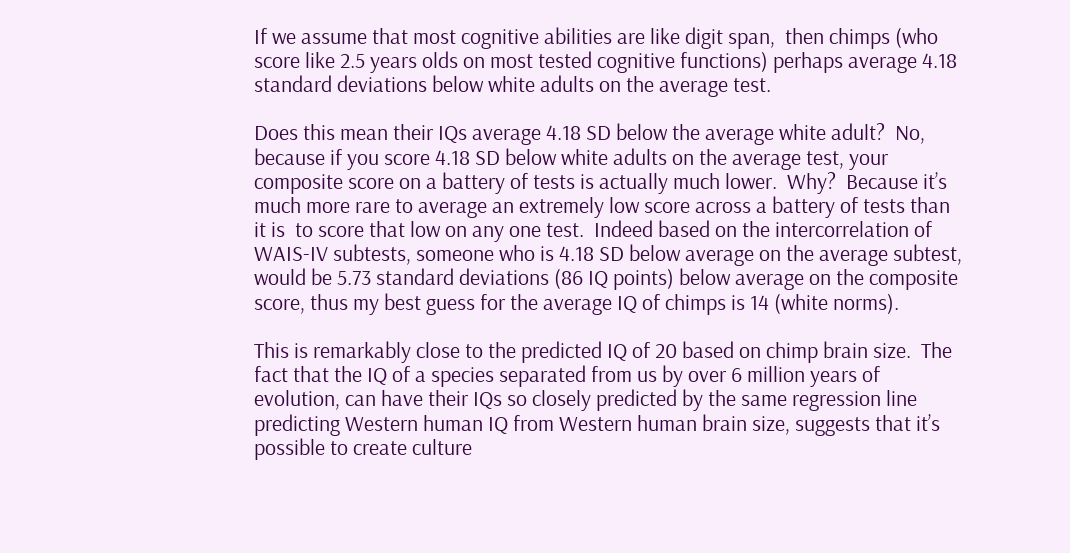If we assume that most cognitive abilities are like digit span,  then chimps (who score like 2.5 years olds on most tested cognitive functions) perhaps average 4.18 standard deviations below white adults on the average test.

Does this mean their IQs average 4.18 SD below the average white adult?  No, because if you score 4.18 SD below white adults on the average test, your composite score on a battery of tests is actually much lower.  Why?  Because it’s much more rare to average an extremely low score across a battery of tests than it is  to score that low on any one test.  Indeed based on the intercorrelation of WAIS-IV subtests, someone who is 4.18 SD below average on the average subtest, would be 5.73 standard deviations (86 IQ points) below average on the composite score, thus my best guess for the average IQ of chimps is 14 (white norms).

This is remarkably close to the predicted IQ of 20 based on chimp brain size.  The fact that the IQ of a species separated from us by over 6 million years of evolution, can have their IQs so closely predicted by the same regression line predicting Western human IQ from Western human brain size, suggests that it’s possible to create culture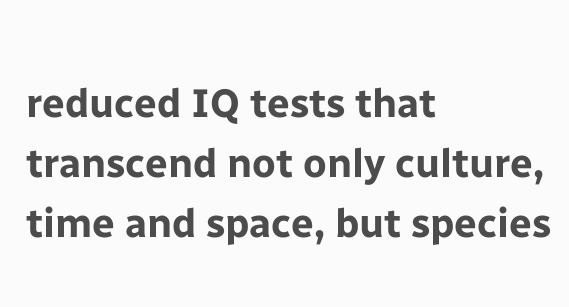reduced IQ tests that transcend not only culture, time and space, but species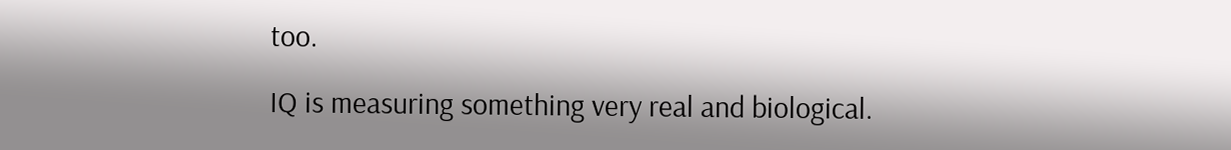too.

IQ is measuring something very real and biological.